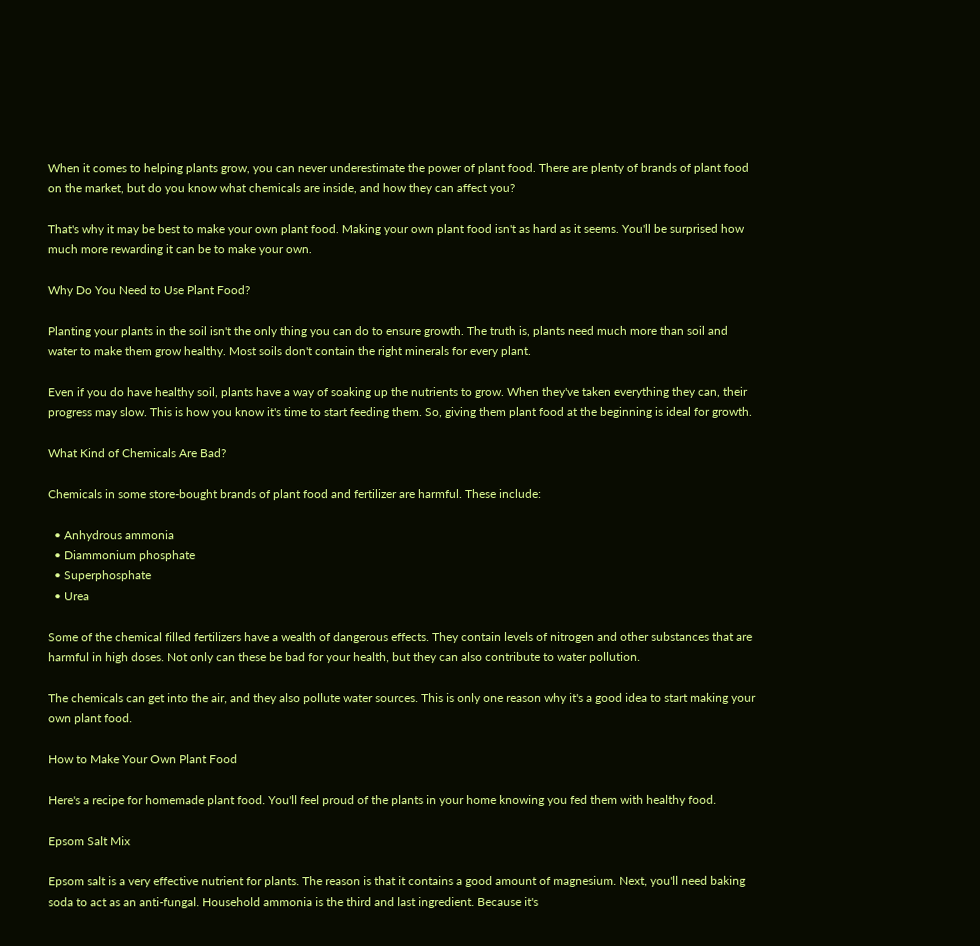When it comes to helping plants grow, you can never underestimate the power of plant food. There are plenty of brands of plant food on the market, but do you know what chemicals are inside, and how they can affect you?

That's why it may be best to make your own plant food. Making your own plant food isn't as hard as it seems. You'll be surprised how much more rewarding it can be to make your own.

Why Do You Need to Use Plant Food?

Planting your plants in the soil isn't the only thing you can do to ensure growth. The truth is, plants need much more than soil and water to make them grow healthy. Most soils don't contain the right minerals for every plant.

Even if you do have healthy soil, plants have a way of soaking up the nutrients to grow. When they've taken everything they can, their progress may slow. This is how you know it's time to start feeding them. So, giving them plant food at the beginning is ideal for growth.

What Kind of Chemicals Are Bad?

Chemicals in some store-bought brands of plant food and fertilizer are harmful. These include:

  • Anhydrous ammonia
  • Diammonium phosphate
  • Superphosphate
  • Urea

Some of the chemical filled fertilizers have a wealth of dangerous effects. They contain levels of nitrogen and other substances that are harmful in high doses. Not only can these be bad for your health, but they can also contribute to water pollution.

The chemicals can get into the air, and they also pollute water sources. This is only one reason why it's a good idea to start making your own plant food.

How to Make Your Own Plant Food

Here's a recipe for homemade plant food. You'll feel proud of the plants in your home knowing you fed them with healthy food.

Epsom Salt Mix

Epsom salt is a very effective nutrient for plants. The reason is that it contains a good amount of magnesium. Next, you'll need baking soda to act as an anti-fungal. Household ammonia is the third and last ingredient. Because it's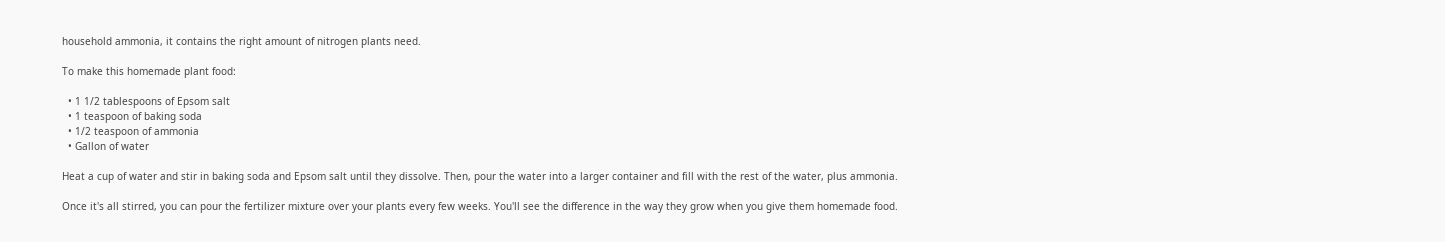household ammonia, it contains the right amount of nitrogen plants need.

To make this homemade plant food:

  • 1 1/2 tablespoons of Epsom salt
  • 1 teaspoon of baking soda
  • 1/2 teaspoon of ammonia
  • Gallon of water

Heat a cup of water and stir in baking soda and Epsom salt until they dissolve. Then, pour the water into a larger container and fill with the rest of the water, plus ammonia.

Once it's all stirred, you can pour the fertilizer mixture over your plants every few weeks. You'll see the difference in the way they grow when you give them homemade food.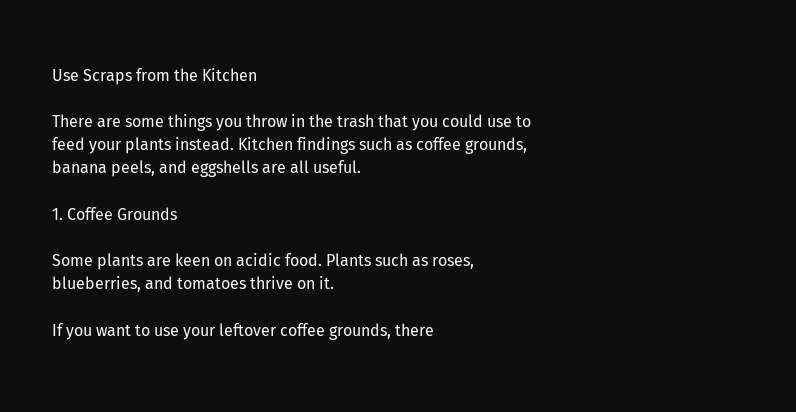Use Scraps from the Kitchen

There are some things you throw in the trash that you could use to feed your plants instead. Kitchen findings such as coffee grounds, banana peels, and eggshells are all useful.

1. Coffee Grounds

Some plants are keen on acidic food. Plants such as roses, blueberries, and tomatoes thrive on it.

If you want to use your leftover coffee grounds, there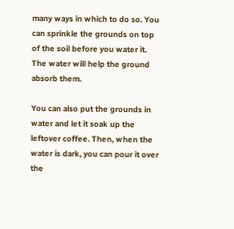many ways in which to do so. You can sprinkle the grounds on top of the soil before you water it. The water will help the ground absorb them.

You can also put the grounds in water and let it soak up the leftover coffee. Then, when the water is dark, you can pour it over the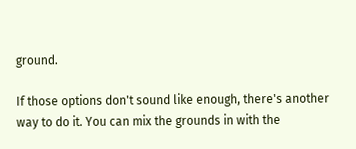ground.

If those options don't sound like enough, there's another way to do it. You can mix the grounds in with the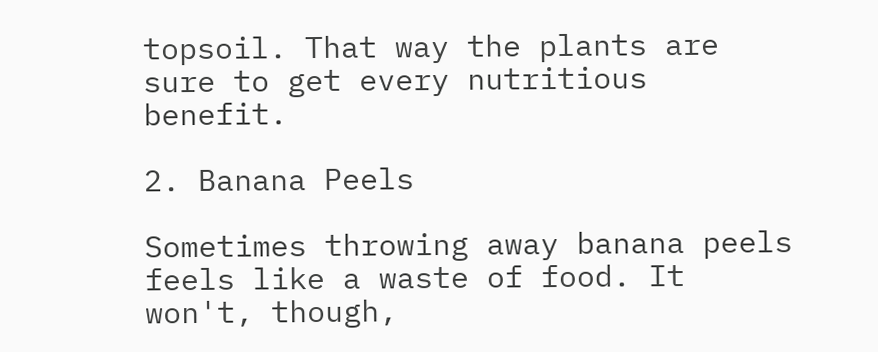topsoil. That way the plants are sure to get every nutritious benefit.

2. Banana Peels

Sometimes throwing away banana peels feels like a waste of food. It won't, though,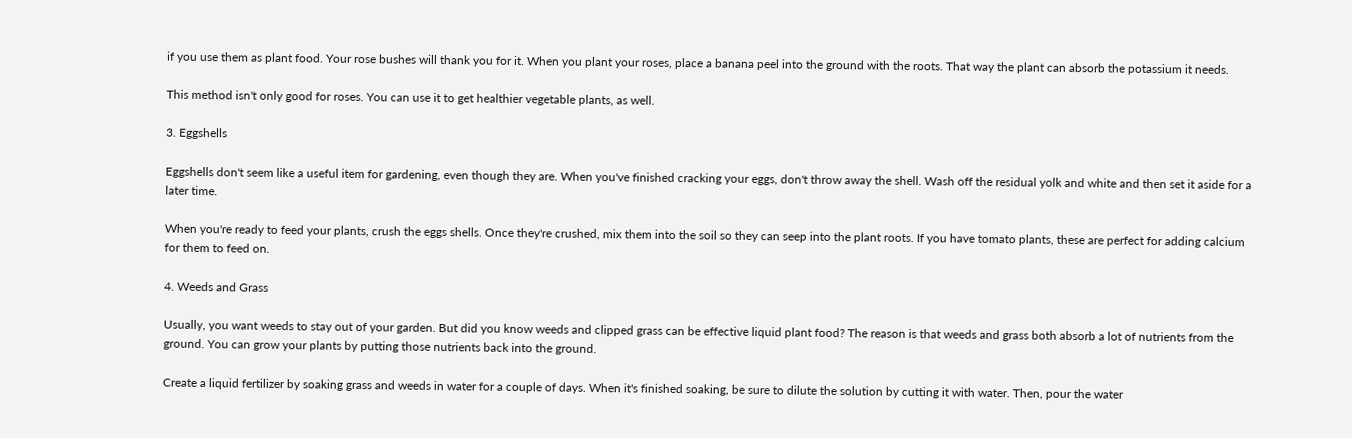if you use them as plant food. Your rose bushes will thank you for it. When you plant your roses, place a banana peel into the ground with the roots. That way the plant can absorb the potassium it needs.

This method isn't only good for roses. You can use it to get healthier vegetable plants, as well.

3. Eggshells

Eggshells don't seem like a useful item for gardening, even though they are. When you've finished cracking your eggs, don't throw away the shell. Wash off the residual yolk and white and then set it aside for a later time.

When you're ready to feed your plants, crush the eggs shells. Once they're crushed, mix them into the soil so they can seep into the plant roots. If you have tomato plants, these are perfect for adding calcium for them to feed on.

4. Weeds and Grass

Usually, you want weeds to stay out of your garden. But did you know weeds and clipped grass can be effective liquid plant food? The reason is that weeds and grass both absorb a lot of nutrients from the ground. You can grow your plants by putting those nutrients back into the ground.

Create a liquid fertilizer by soaking grass and weeds in water for a couple of days. When it's finished soaking, be sure to dilute the solution by cutting it with water. Then, pour the water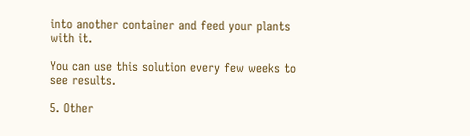into another container and feed your plants with it.

You can use this solution every few weeks to see results.

5. Other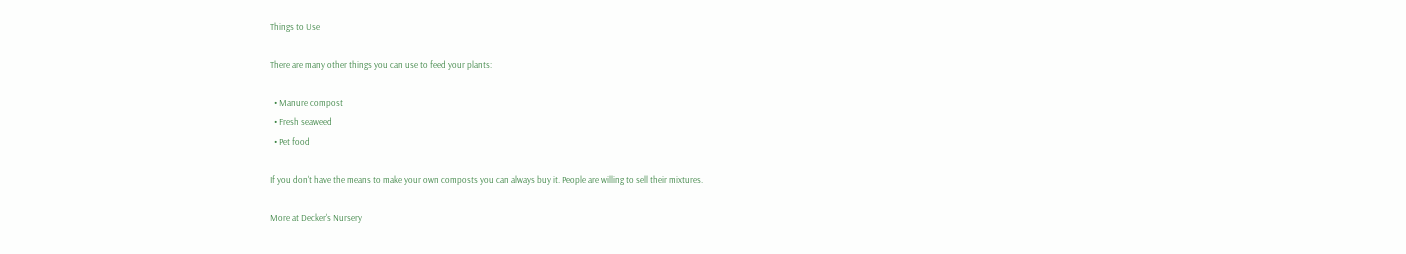Things to Use

There are many other things you can use to feed your plants:

  • Manure compost
  • Fresh seaweed
  • Pet food

If you don't have the means to make your own composts you can always buy it. People are willing to sell their mixtures.

More at Decker's Nursery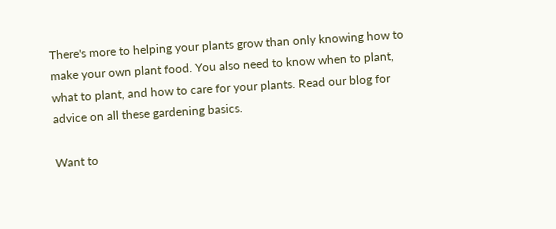There's more to helping your plants grow than only knowing how to make your own plant food. You also need to know when to plant, what to plant, and how to care for your plants. Read our blog for advice on all these gardening basics.

Want to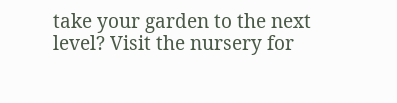take your garden to the next level? Visit the nursery for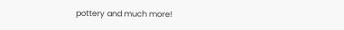pottery and much more!